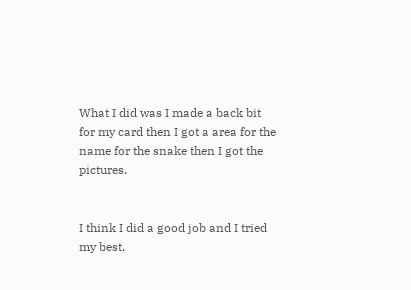What I did was I made a back bit for my card then I got a area for the name for the snake then I got the pictures.


I think I did a good job and I tried my best.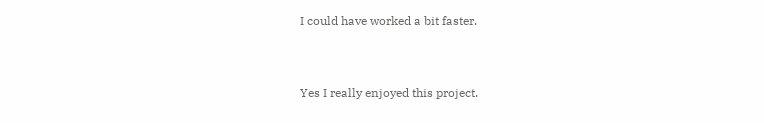I could have worked a bit faster.


Yes I really enjoyed this project.